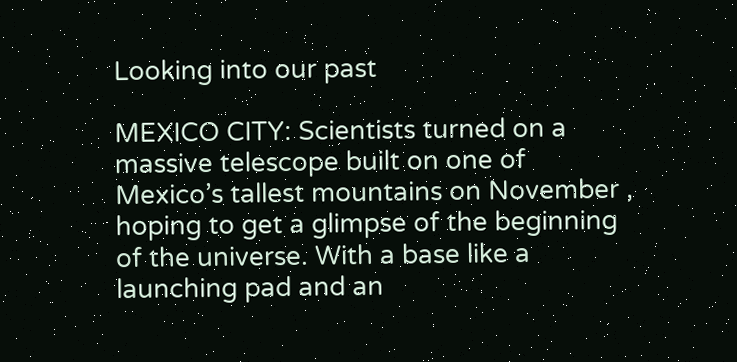Looking into our past

MEXICO CITY: Scientists turned on a massive telescope built on one of Mexico’s tallest mountains on November , hoping to get a glimpse of the beginning of the universe. With a base like a launching pad and an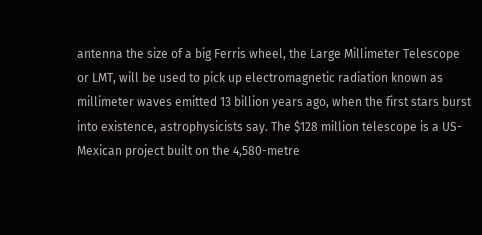antenna the size of a big Ferris wheel, the Large Millimeter Telescope or LMT, will be used to pick up electromagnetic radiation known as millimeter waves emitted 13 billion years ago, when the first stars burst into existence, astrophysicists say. The $128 million telescope is a US-Mexican project built on the 4,580-metre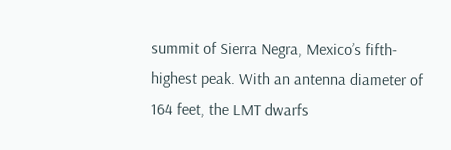summit of Sierra Negra, Mexico’s fifth-highest peak. With an antenna diameter of 164 feet, the LMT dwarfs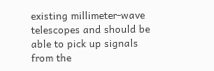existing millimeter-wave telescopes and should be able to pick up signals from the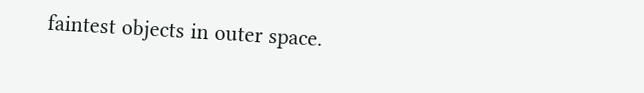faintest objects in outer space.